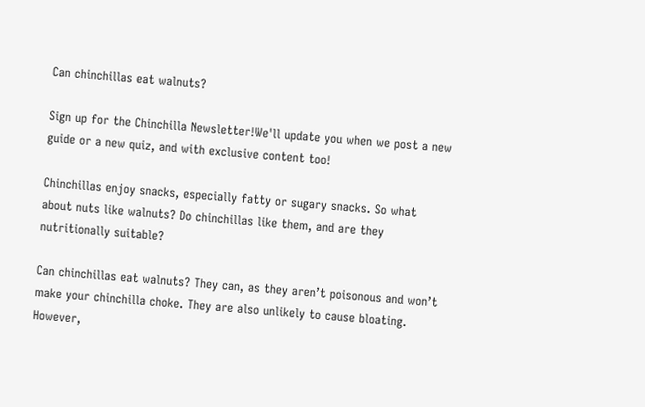Can chinchillas eat walnuts?

Sign up for the Chinchilla Newsletter!We'll update you when we post a new guide or a new quiz, and with exclusive content too!

Chinchillas enjoy snacks, especially fatty or sugary snacks. So what about nuts like walnuts? Do chinchillas like them, and are they nutritionally suitable?

Can chinchillas eat walnuts? They can, as they aren’t poisonous and won’t make your chinchilla choke. They are also unlikely to cause bloating. However,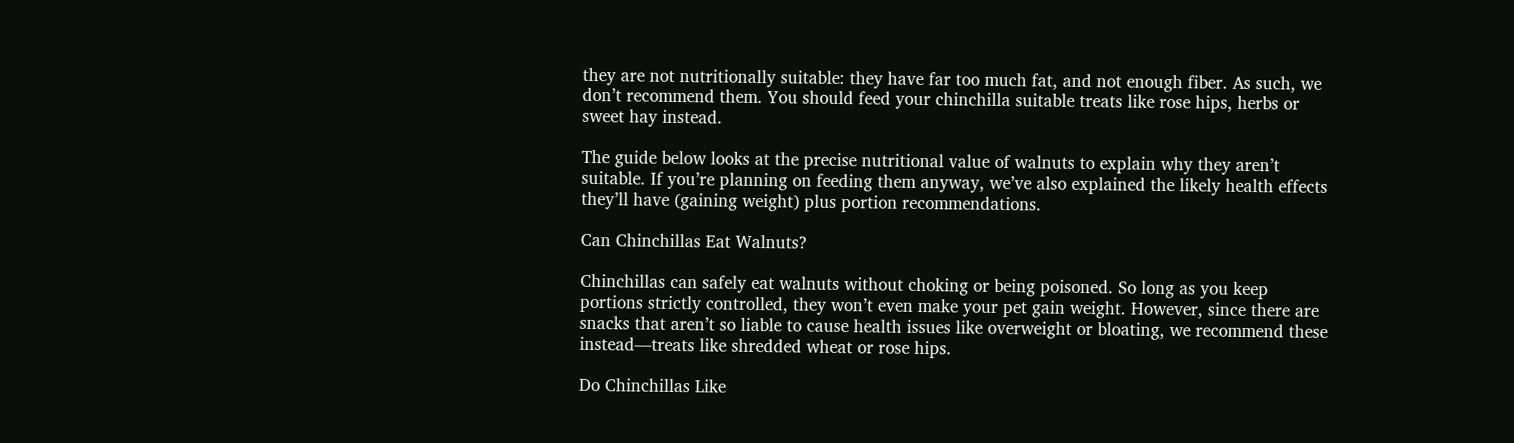they are not nutritionally suitable: they have far too much fat, and not enough fiber. As such, we don’t recommend them. You should feed your chinchilla suitable treats like rose hips, herbs or sweet hay instead.

The guide below looks at the precise nutritional value of walnuts to explain why they aren’t suitable. If you’re planning on feeding them anyway, we’ve also explained the likely health effects they’ll have (gaining weight) plus portion recommendations.

Can Chinchillas Eat Walnuts?

Chinchillas can safely eat walnuts without choking or being poisoned. So long as you keep portions strictly controlled, they won’t even make your pet gain weight. However, since there are snacks that aren’t so liable to cause health issues like overweight or bloating, we recommend these instead—treats like shredded wheat or rose hips.

Do Chinchillas Like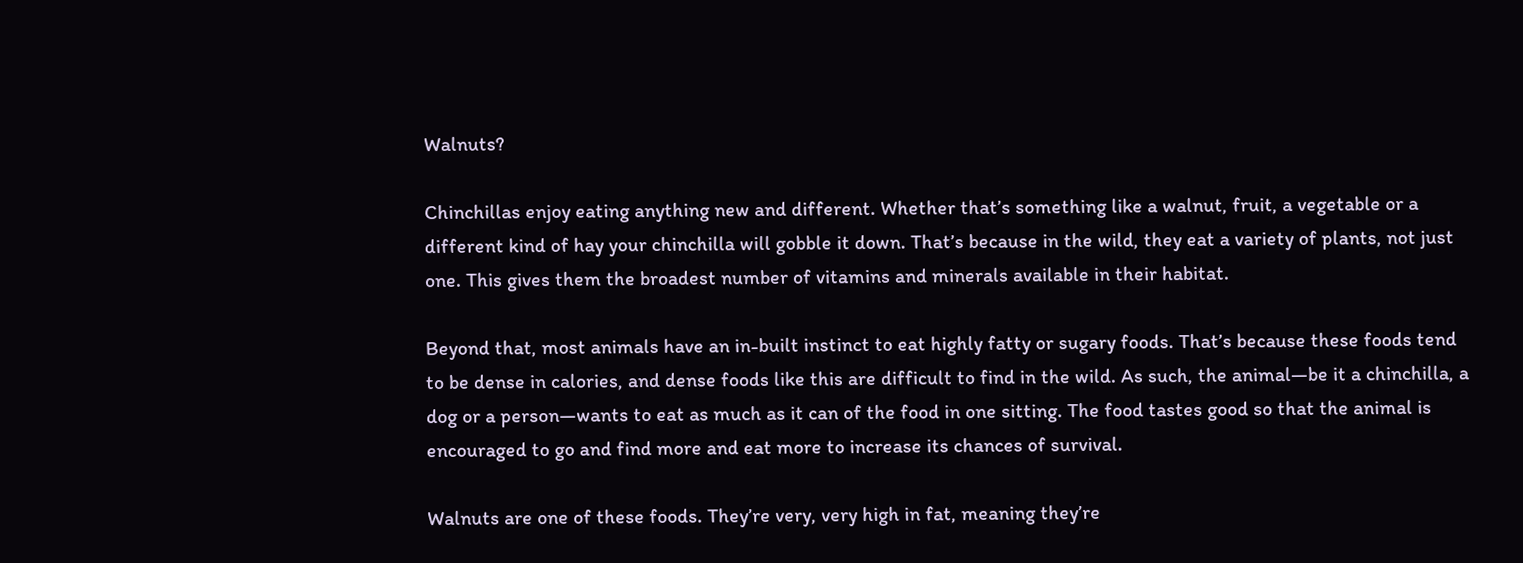Walnuts?

Chinchillas enjoy eating anything new and different. Whether that’s something like a walnut, fruit, a vegetable or a different kind of hay your chinchilla will gobble it down. That’s because in the wild, they eat a variety of plants, not just one. This gives them the broadest number of vitamins and minerals available in their habitat.

Beyond that, most animals have an in-built instinct to eat highly fatty or sugary foods. That’s because these foods tend to be dense in calories, and dense foods like this are difficult to find in the wild. As such, the animal—be it a chinchilla, a dog or a person—wants to eat as much as it can of the food in one sitting. The food tastes good so that the animal is encouraged to go and find more and eat more to increase its chances of survival.

Walnuts are one of these foods. They’re very, very high in fat, meaning they’re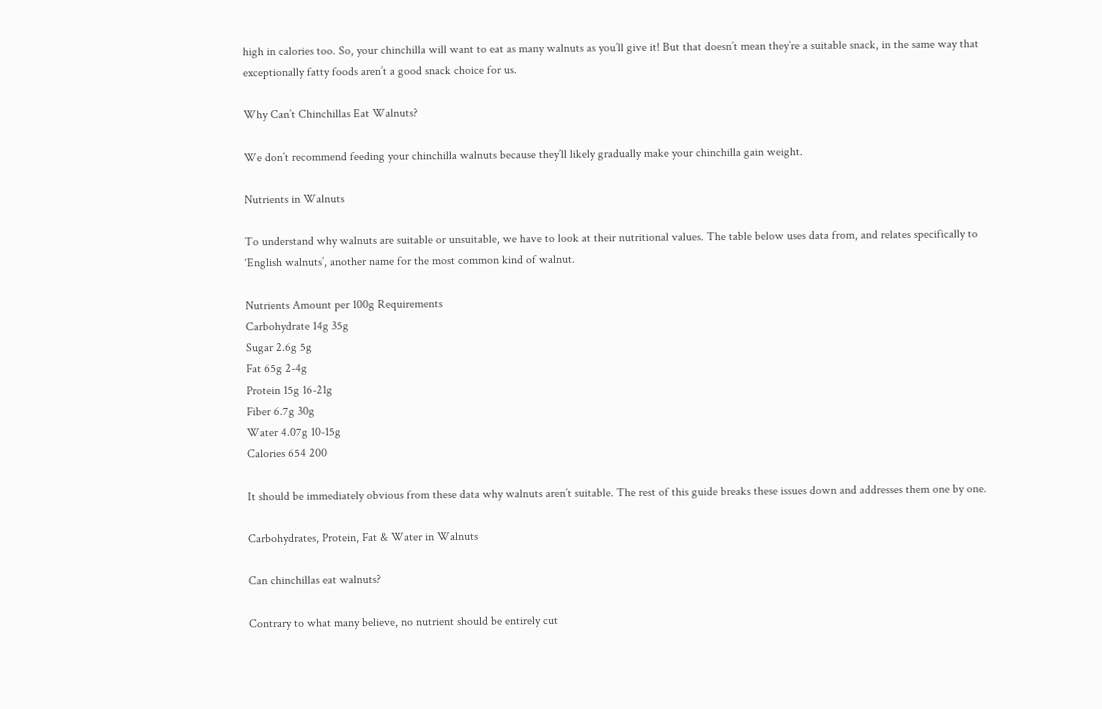high in calories too. So, your chinchilla will want to eat as many walnuts as you’ll give it! But that doesn’t mean they’re a suitable snack, in the same way that exceptionally fatty foods aren’t a good snack choice for us.

Why Can’t Chinchillas Eat Walnuts?

We don’t recommend feeding your chinchilla walnuts because they’ll likely gradually make your chinchilla gain weight.

Nutrients in Walnuts

To understand why walnuts are suitable or unsuitable, we have to look at their nutritional values. The table below uses data from, and relates specifically to ‘English walnuts’, another name for the most common kind of walnut.

Nutrients Amount per 100g Requirements
Carbohydrate 14g 35g
Sugar 2.6g 5g
Fat 65g 2-4g
Protein 15g 16-21g
Fiber 6.7g 30g
Water 4.07g 10-15g
Calories 654 200

It should be immediately obvious from these data why walnuts aren’t suitable. The rest of this guide breaks these issues down and addresses them one by one.

Carbohydrates, Protein, Fat & Water in Walnuts

Can chinchillas eat walnuts?

Contrary to what many believe, no nutrient should be entirely cut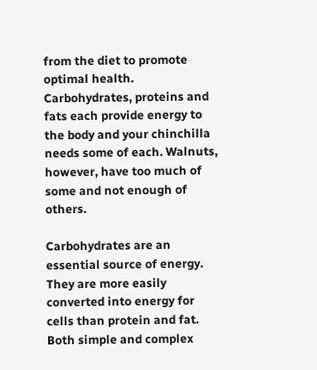from the diet to promote optimal health. Carbohydrates, proteins and fats each provide energy to the body and your chinchilla needs some of each. Walnuts, however, have too much of some and not enough of others.

Carbohydrates are an essential source of energy. They are more easily converted into energy for cells than protein and fat. Both simple and complex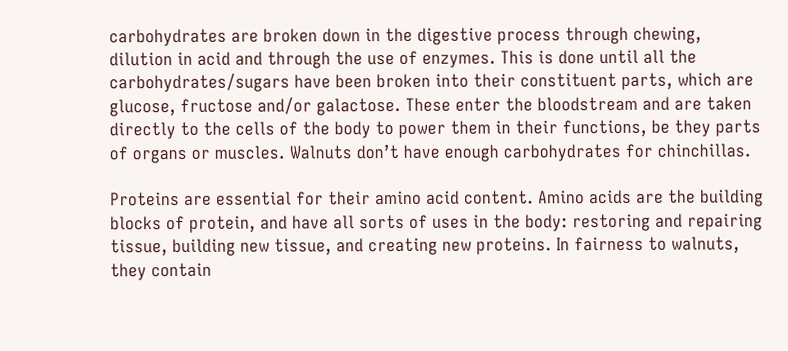carbohydrates are broken down in the digestive process through chewing, dilution in acid and through the use of enzymes. This is done until all the carbohydrates/sugars have been broken into their constituent parts, which are glucose, fructose and/or galactose. These enter the bloodstream and are taken directly to the cells of the body to power them in their functions, be they parts of organs or muscles. Walnuts don’t have enough carbohydrates for chinchillas.

Proteins are essential for their amino acid content. Amino acids are the building blocks of protein, and have all sorts of uses in the body: restoring and repairing tissue, building new tissue, and creating new proteins. In fairness to walnuts, they contain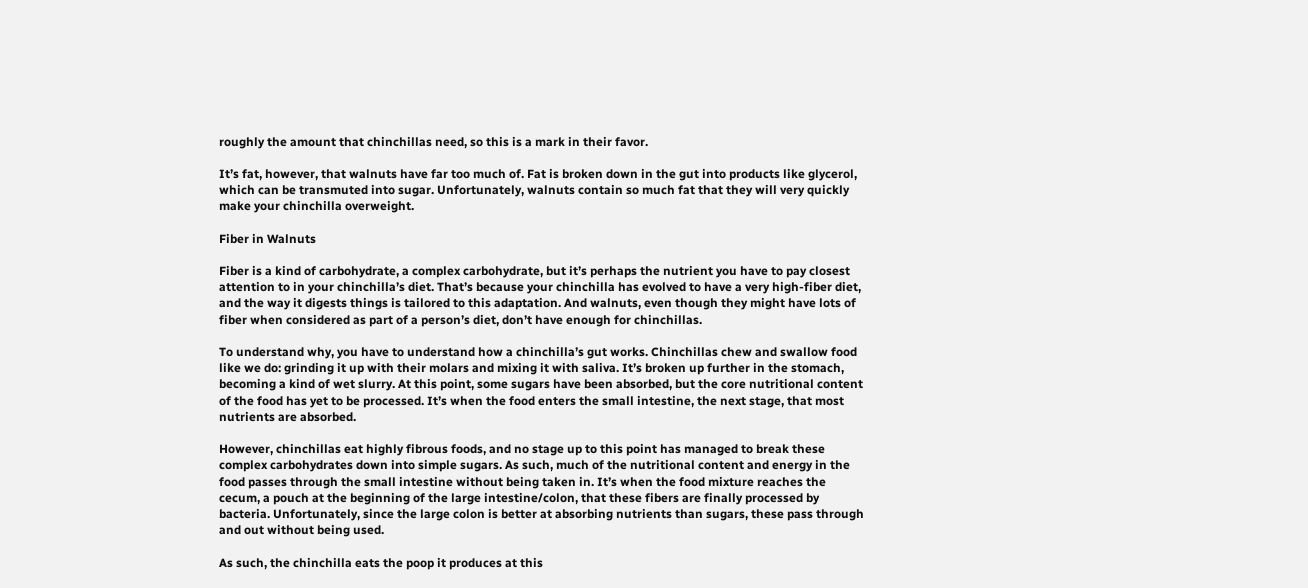roughly the amount that chinchillas need, so this is a mark in their favor.

It’s fat, however, that walnuts have far too much of. Fat is broken down in the gut into products like glycerol, which can be transmuted into sugar. Unfortunately, walnuts contain so much fat that they will very quickly make your chinchilla overweight.

Fiber in Walnuts

Fiber is a kind of carbohydrate, a complex carbohydrate, but it’s perhaps the nutrient you have to pay closest attention to in your chinchilla’s diet. That’s because your chinchilla has evolved to have a very high-fiber diet, and the way it digests things is tailored to this adaptation. And walnuts, even though they might have lots of fiber when considered as part of a person’s diet, don’t have enough for chinchillas.

To understand why, you have to understand how a chinchilla’s gut works. Chinchillas chew and swallow food like we do: grinding it up with their molars and mixing it with saliva. It’s broken up further in the stomach, becoming a kind of wet slurry. At this point, some sugars have been absorbed, but the core nutritional content of the food has yet to be processed. It’s when the food enters the small intestine, the next stage, that most nutrients are absorbed.

However, chinchillas eat highly fibrous foods, and no stage up to this point has managed to break these complex carbohydrates down into simple sugars. As such, much of the nutritional content and energy in the food passes through the small intestine without being taken in. It’s when the food mixture reaches the cecum, a pouch at the beginning of the large intestine/colon, that these fibers are finally processed by bacteria. Unfortunately, since the large colon is better at absorbing nutrients than sugars, these pass through and out without being used.

As such, the chinchilla eats the poop it produces at this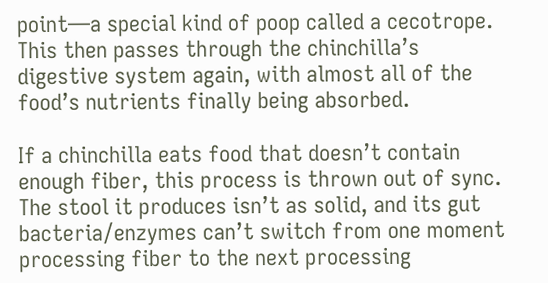point—a special kind of poop called a cecotrope. This then passes through the chinchilla’s digestive system again, with almost all of the food’s nutrients finally being absorbed.

If a chinchilla eats food that doesn’t contain enough fiber, this process is thrown out of sync. The stool it produces isn’t as solid, and its gut bacteria/enzymes can’t switch from one moment processing fiber to the next processing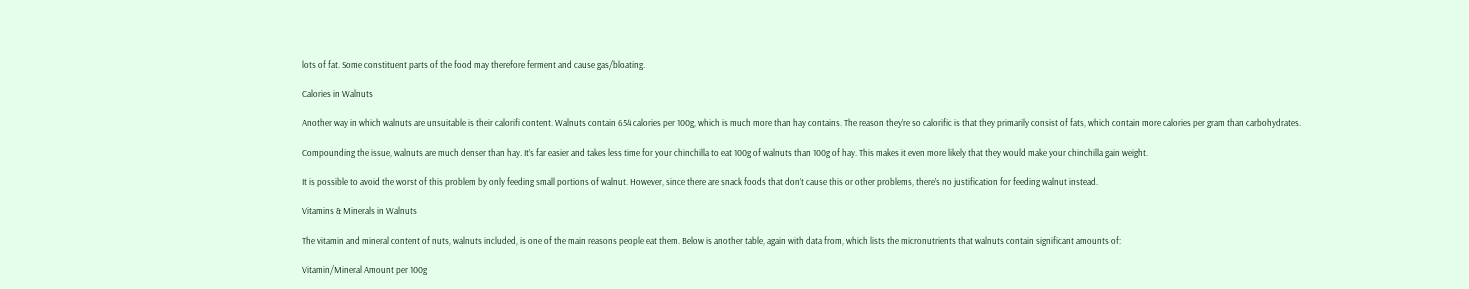lots of fat. Some constituent parts of the food may therefore ferment and cause gas/bloating.

Calories in Walnuts

Another way in which walnuts are unsuitable is their calorifi content. Walnuts contain 654 calories per 100g, which is much more than hay contains. The reason they’re so calorific is that they primarily consist of fats, which contain more calories per gram than carbohydrates.

Compounding the issue, walnuts are much denser than hay. It’s far easier and takes less time for your chinchilla to eat 100g of walnuts than 100g of hay. This makes it even more likely that they would make your chinchilla gain weight.

It is possible to avoid the worst of this problem by only feeding small portions of walnut. However, since there are snack foods that don’t cause this or other problems, there’s no justification for feeding walnut instead.

Vitamins & Minerals in Walnuts

The vitamin and mineral content of nuts, walnuts included, is one of the main reasons people eat them. Below is another table, again with data from, which lists the micronutrients that walnuts contain significant amounts of:

Vitamin/Mineral Amount per 100g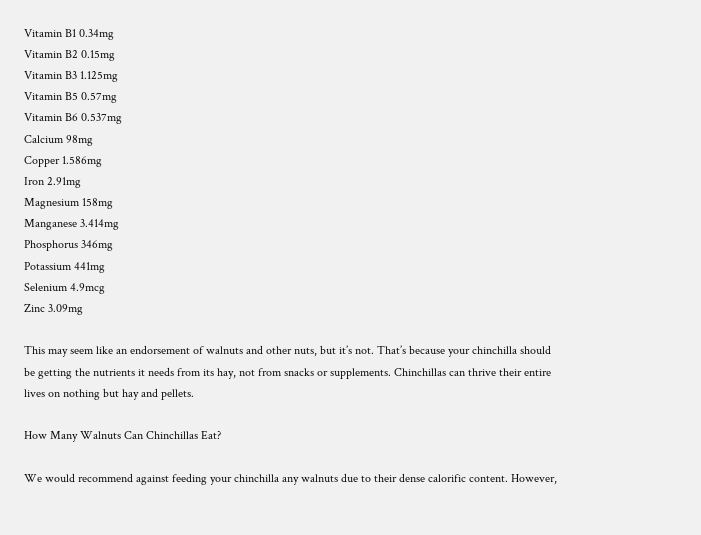Vitamin B1 0.34mg
Vitamin B2 0.15mg
Vitamin B3 1.125mg
Vitamin B5 0.57mg
Vitamin B6 0.537mg
Calcium 98mg
Copper 1.586mg
Iron 2.91mg
Magnesium 158mg
Manganese 3.414mg
Phosphorus 346mg
Potassium 441mg
Selenium 4.9mcg
Zinc 3.09mg

This may seem like an endorsement of walnuts and other nuts, but it’s not. That’s because your chinchilla should be getting the nutrients it needs from its hay, not from snacks or supplements. Chinchillas can thrive their entire lives on nothing but hay and pellets.

How Many Walnuts Can Chinchillas Eat?

We would recommend against feeding your chinchilla any walnuts due to their dense calorific content. However,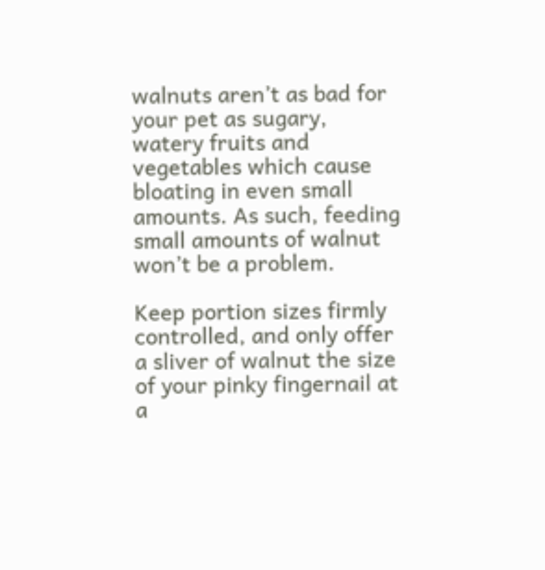walnuts aren’t as bad for your pet as sugary, watery fruits and vegetables which cause bloating in even small amounts. As such, feeding small amounts of walnut won’t be a problem.

Keep portion sizes firmly controlled, and only offer a sliver of walnut the size of your pinky fingernail at a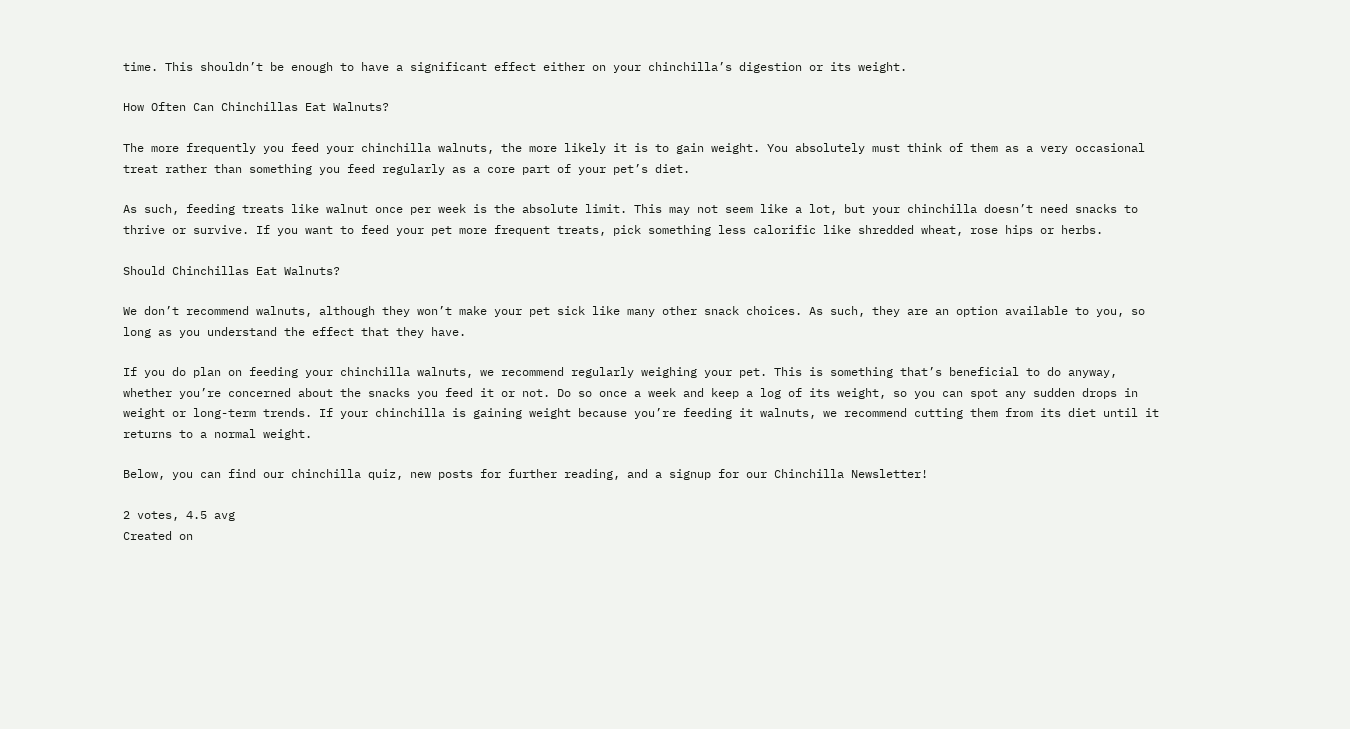time. This shouldn’t be enough to have a significant effect either on your chinchilla’s digestion or its weight.

How Often Can Chinchillas Eat Walnuts?

The more frequently you feed your chinchilla walnuts, the more likely it is to gain weight. You absolutely must think of them as a very occasional treat rather than something you feed regularly as a core part of your pet’s diet.

As such, feeding treats like walnut once per week is the absolute limit. This may not seem like a lot, but your chinchilla doesn’t need snacks to thrive or survive. If you want to feed your pet more frequent treats, pick something less calorific like shredded wheat, rose hips or herbs.

Should Chinchillas Eat Walnuts?

We don’t recommend walnuts, although they won’t make your pet sick like many other snack choices. As such, they are an option available to you, so long as you understand the effect that they have.

If you do plan on feeding your chinchilla walnuts, we recommend regularly weighing your pet. This is something that’s beneficial to do anyway, whether you’re concerned about the snacks you feed it or not. Do so once a week and keep a log of its weight, so you can spot any sudden drops in weight or long-term trends. If your chinchilla is gaining weight because you’re feeding it walnuts, we recommend cutting them from its diet until it returns to a normal weight.

Below, you can find our chinchilla quiz, new posts for further reading, and a signup for our Chinchilla Newsletter!

2 votes, 4.5 avg
Created on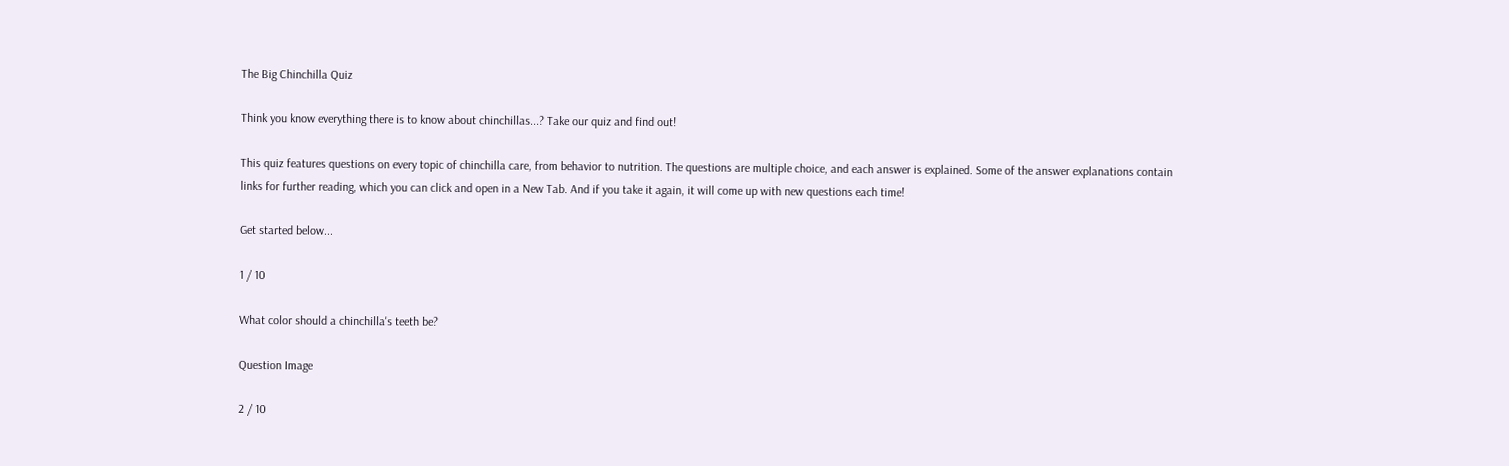The Big Chinchilla Quiz

Think you know everything there is to know about chinchillas...? Take our quiz and find out!

This quiz features questions on every topic of chinchilla care, from behavior to nutrition. The questions are multiple choice, and each answer is explained. Some of the answer explanations contain links for further reading, which you can click and open in a New Tab. And if you take it again, it will come up with new questions each time!

Get started below...

1 / 10

What color should a chinchilla's teeth be?

Question Image

2 / 10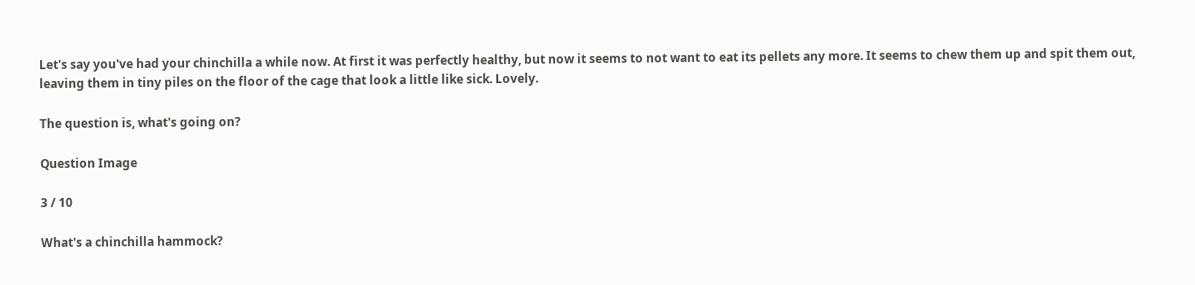Let's say you've had your chinchilla a while now. At first it was perfectly healthy, but now it seems to not want to eat its pellets any more. It seems to chew them up and spit them out, leaving them in tiny piles on the floor of the cage that look a little like sick. Lovely.

The question is, what's going on?

Question Image

3 / 10

What's a chinchilla hammock?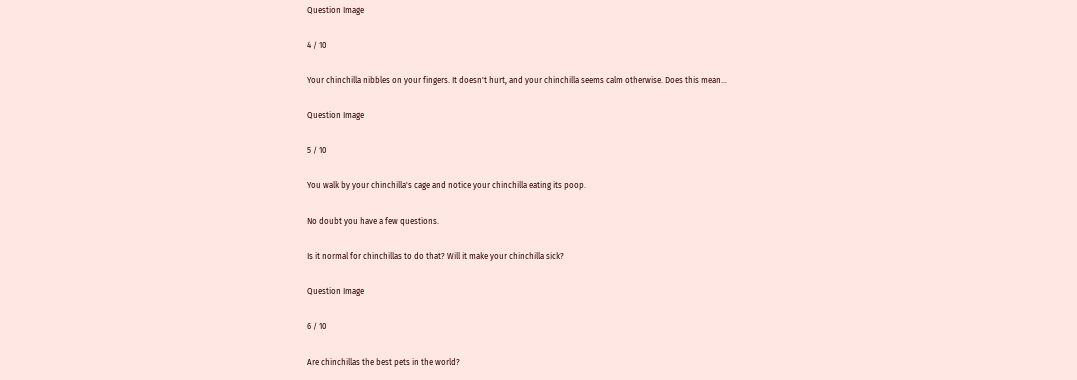Question Image

4 / 10

Your chinchilla nibbles on your fingers. It doesn't hurt, and your chinchilla seems calm otherwise. Does this mean...

Question Image

5 / 10

You walk by your chinchilla's cage and notice your chinchilla eating its poop.

No doubt you have a few questions.

Is it normal for chinchillas to do that? Will it make your chinchilla sick?

Question Image

6 / 10

Are chinchillas the best pets in the world?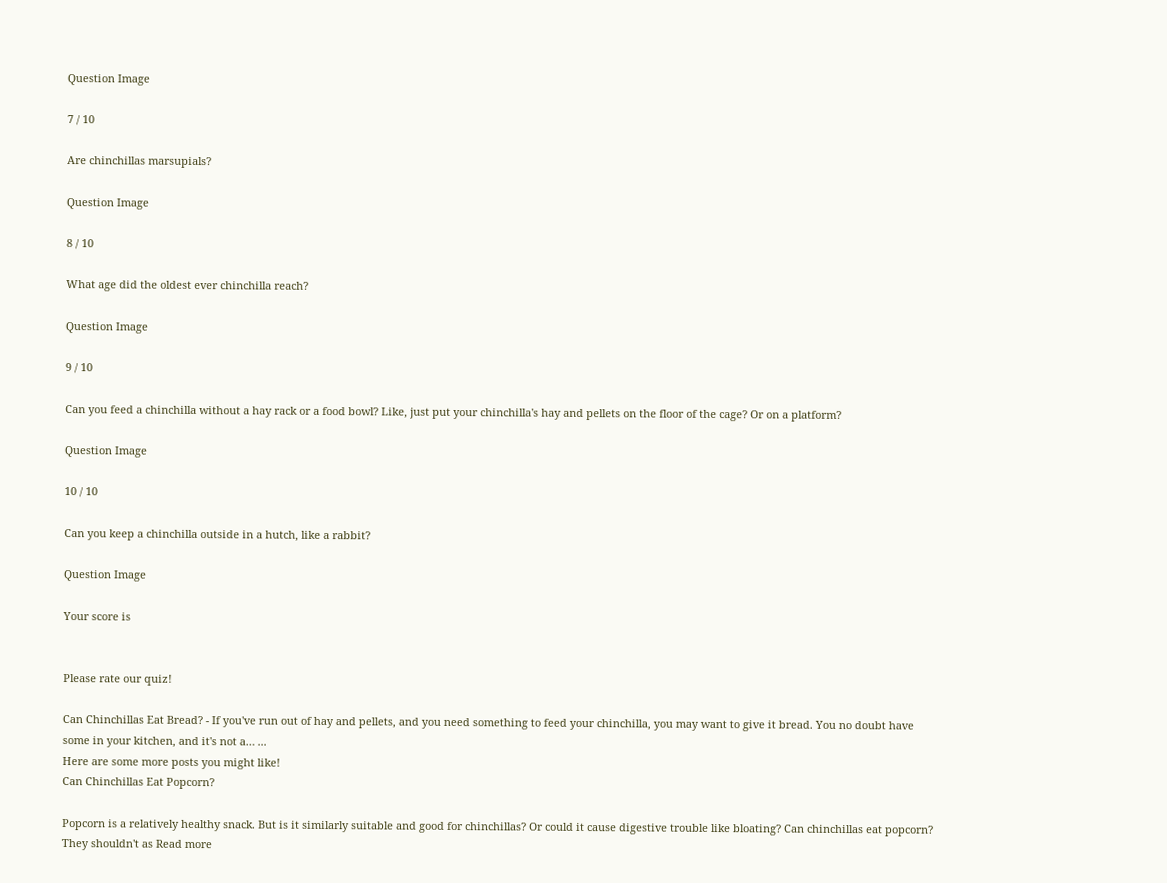Question Image

7 / 10

Are chinchillas marsupials?

Question Image

8 / 10

What age did the oldest ever chinchilla reach?

Question Image

9 / 10

Can you feed a chinchilla without a hay rack or a food bowl? Like, just put your chinchilla's hay and pellets on the floor of the cage? Or on a platform?

Question Image

10 / 10

Can you keep a chinchilla outside in a hutch, like a rabbit?

Question Image

Your score is


Please rate our quiz!

Can Chinchillas Eat Bread? - If you've run out of hay and pellets, and you need something to feed your chinchilla, you may want to give it bread. You no doubt have some in your kitchen, and it's not a… ...
Here are some more posts you might like!
Can Chinchillas Eat Popcorn?

Popcorn is a relatively healthy snack. But is it similarly suitable and good for chinchillas? Or could it cause digestive trouble like bloating? Can chinchillas eat popcorn? They shouldn't as Read more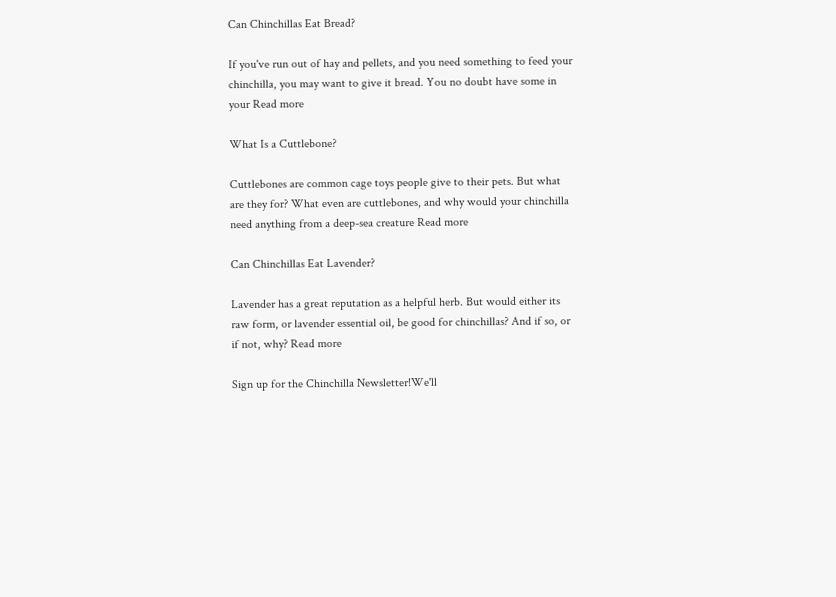Can Chinchillas Eat Bread?

If you've run out of hay and pellets, and you need something to feed your chinchilla, you may want to give it bread. You no doubt have some in your Read more

What Is a Cuttlebone?

Cuttlebones are common cage toys people give to their pets. But what are they for? What even are cuttlebones, and why would your chinchilla need anything from a deep-sea creature Read more

Can Chinchillas Eat Lavender?

Lavender has a great reputation as a helpful herb. But would either its raw form, or lavender essential oil, be good for chinchillas? And if so, or if not, why? Read more

Sign up for the Chinchilla Newsletter!We'll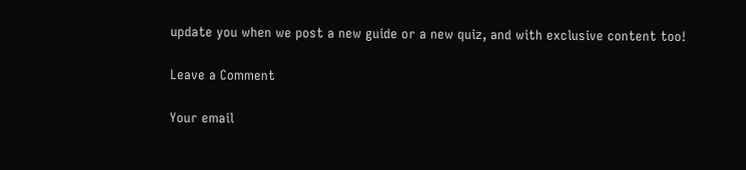update you when we post a new guide or a new quiz, and with exclusive content too!

Leave a Comment

Your email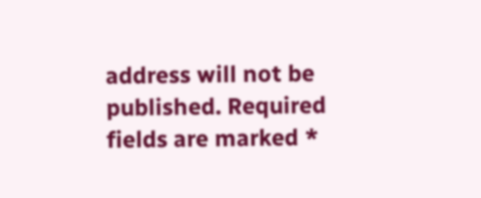address will not be published. Required fields are marked *